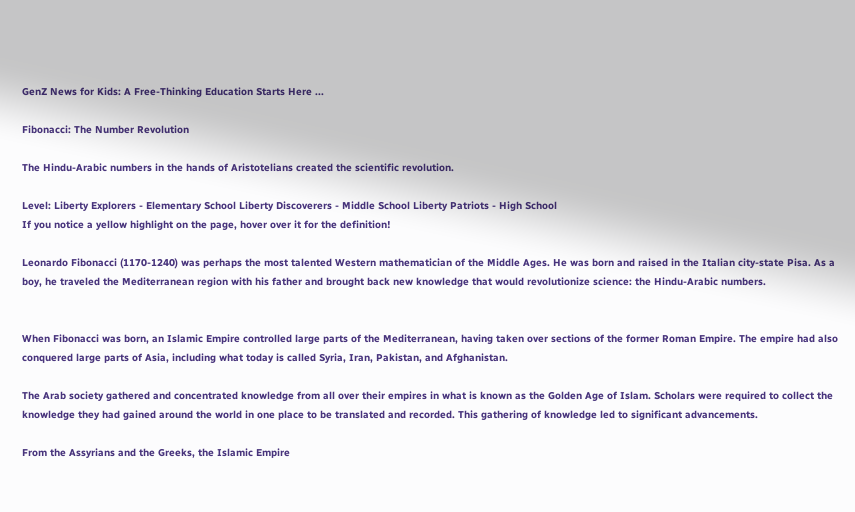GenZ News for Kids: A Free-Thinking Education Starts Here ...

Fibonacci: The Number Revolution

The Hindu-Arabic numbers in the hands of Aristotelians created the scientific revolution.

Level: Liberty Explorers - Elementary School Liberty Discoverers - Middle School Liberty Patriots - High School
If you notice a yellow highlight on the page, hover over it for the definition!

Leonardo Fibonacci (1170-1240) was perhaps the most talented Western mathematician of the Middle Ages. He was born and raised in the Italian city-state Pisa. As a boy, he traveled the Mediterranean region with his father and brought back new knowledge that would revolutionize science: the Hindu-Arabic numbers.


When Fibonacci was born, an Islamic Empire controlled large parts of the Mediterranean, having taken over sections of the former Roman Empire. The empire had also conquered large parts of Asia, including what today is called Syria, Iran, Pakistan, and Afghanistan.

The Arab society gathered and concentrated knowledge from all over their empires in what is known as the Golden Age of Islam. Scholars were required to collect the knowledge they had gained around the world in one place to be translated and recorded. This gathering of knowledge led to significant advancements.

From the Assyrians and the Greeks, the Islamic Empire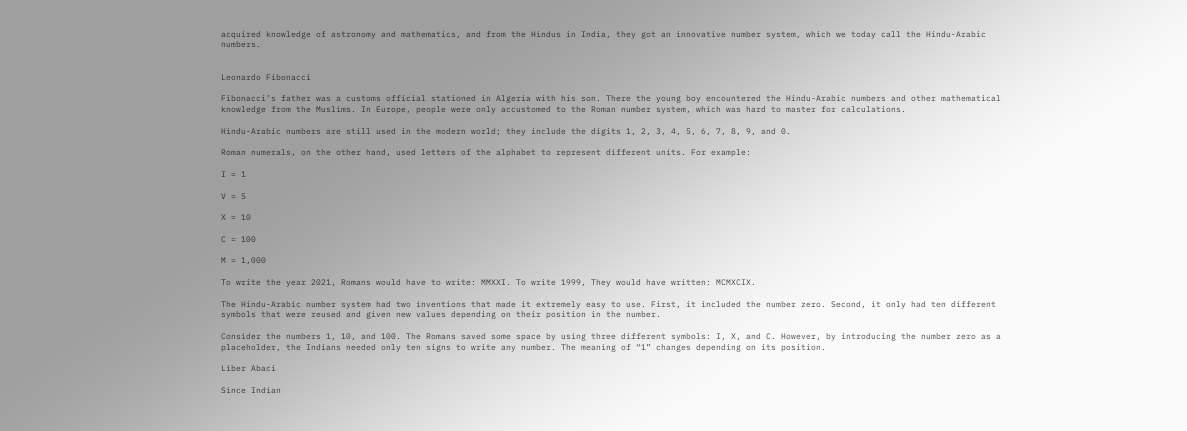acquired knowledge of astronomy and mathematics, and from the Hindus in India, they got an innovative number system, which we today call the Hindu-Arabic numbers.


Leonardo Fibonacci

Fibonacci’s father was a customs official stationed in Algeria with his son. There the young boy encountered the Hindu-Arabic numbers and other mathematical knowledge from the Muslims. In Europe, people were only accustomed to the Roman number system, which was hard to master for calculations.

Hindu-Arabic numbers are still used in the modern world; they include the digits 1, 2, 3, 4, 5, 6, 7, 8, 9, and 0.

Roman numerals, on the other hand, used letters of the alphabet to represent different units. For example:

I = 1

V = 5

X = 10

C = 100

M = 1,000

To write the year 2021, Romans would have to write: MMXXI. To write 1999, They would have written: MCMXCIX.

The Hindu-Arabic number system had two inventions that made it extremely easy to use. First, it included the number zero. Second, it only had ten different symbols that were reused and given new values depending on their position in the number.

Consider the numbers 1, 10, and 100. The Romans saved some space by using three different symbols: I, X, and C. However, by introducing the number zero as a placeholder, the Indians needed only ten signs to write any number. The meaning of “1” changes depending on its position.

Liber Abaci

Since Indian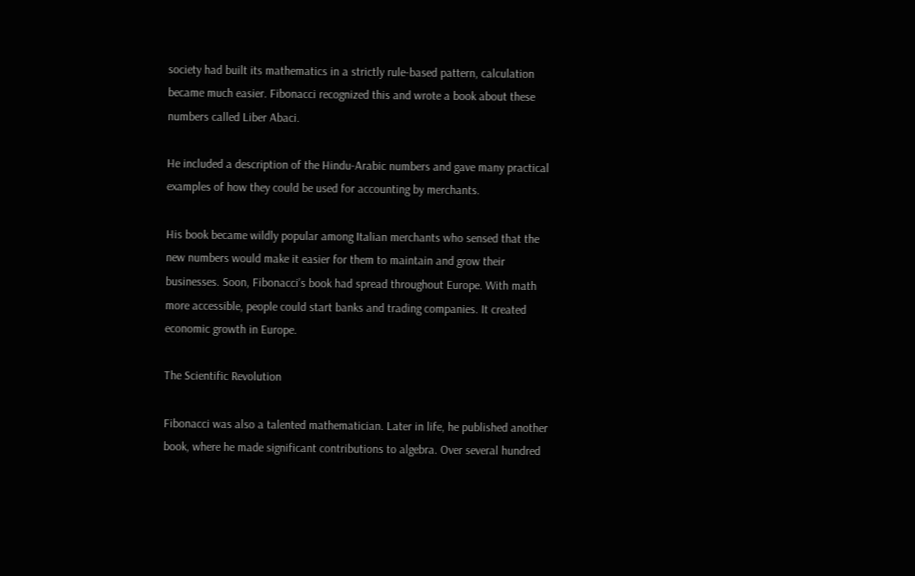society had built its mathematics in a strictly rule-based pattern, calculation became much easier. Fibonacci recognized this and wrote a book about these numbers called Liber Abaci.

He included a description of the Hindu-Arabic numbers and gave many practical examples of how they could be used for accounting by merchants.

His book became wildly popular among Italian merchants who sensed that the new numbers would make it easier for them to maintain and grow their businesses. Soon, Fibonacci’s book had spread throughout Europe. With math more accessible, people could start banks and trading companies. It created economic growth in Europe.

The Scientific Revolution

Fibonacci was also a talented mathematician. Later in life, he published another book, where he made significant contributions to algebra. Over several hundred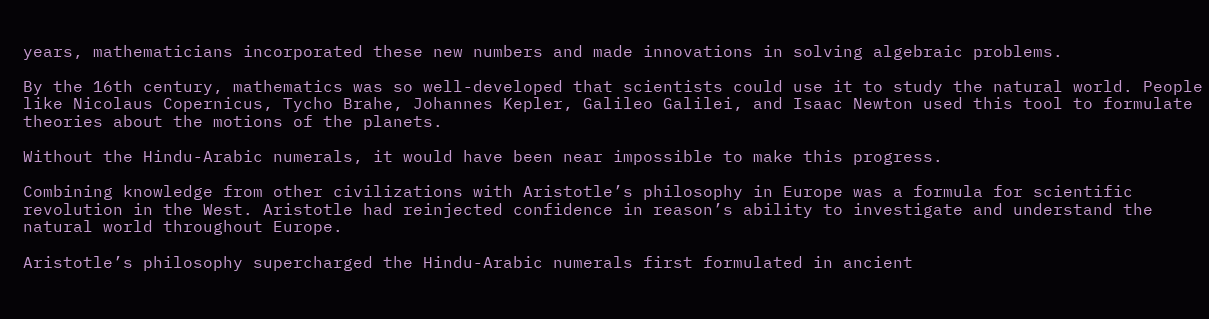years, mathematicians incorporated these new numbers and made innovations in solving algebraic problems.

By the 16th century, mathematics was so well-developed that scientists could use it to study the natural world. People like Nicolaus Copernicus, Tycho Brahe, Johannes Kepler, Galileo Galilei, and Isaac Newton used this tool to formulate theories about the motions of the planets.

Without the Hindu-Arabic numerals, it would have been near impossible to make this progress.

Combining knowledge from other civilizations with Aristotle’s philosophy in Europe was a formula for scientific revolution in the West. Aristotle had reinjected confidence in reason’s ability to investigate and understand the natural world throughout Europe.

Aristotle’s philosophy supercharged the Hindu-Arabic numerals first formulated in ancient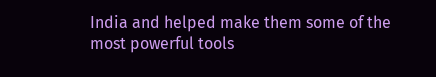India and helped make them some of the most powerful tools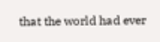that the world had ever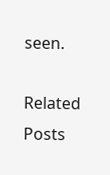seen.

Related Posts